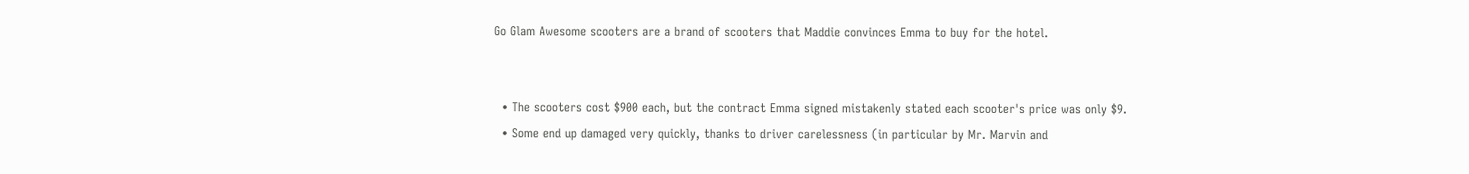Go Glam Awesome scooters are a brand of scooters that Maddie convinces Emma to buy for the hotel.


  • The scooters cost $900 each, but the contract Emma signed mistakenly stated each scooter's price was only $9.
  • Some end up damaged very quickly, thanks to driver carelessness (in particular by Mr. Marvin and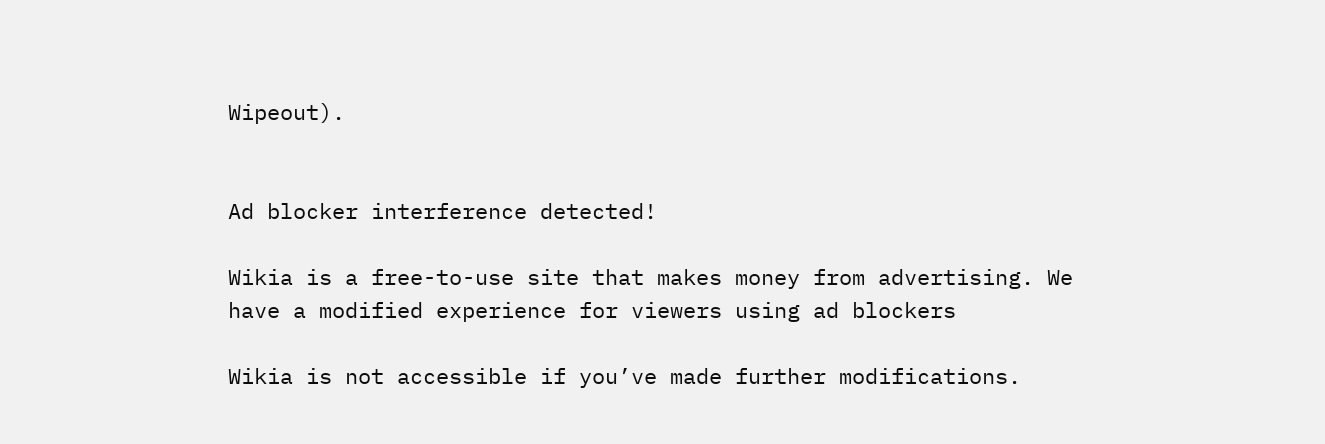Wipeout).


Ad blocker interference detected!

Wikia is a free-to-use site that makes money from advertising. We have a modified experience for viewers using ad blockers

Wikia is not accessible if you’ve made further modifications.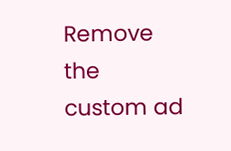Remove the custom ad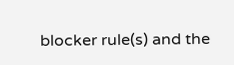blocker rule(s) and the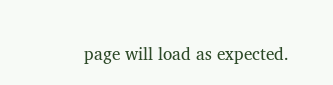page will load as expected.